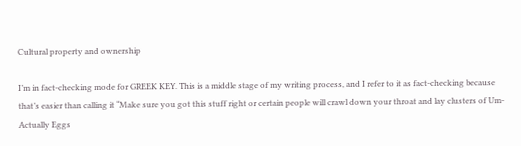Cultural property and ownership

I’m in fact-checking mode for GREEK KEY. This is a middle stage of my writing process, and I refer to it as fact-checking because that’s easier than calling it “Make sure you got this stuff right or certain people will crawl down your throat and lay clusters of Um-Actually Eggs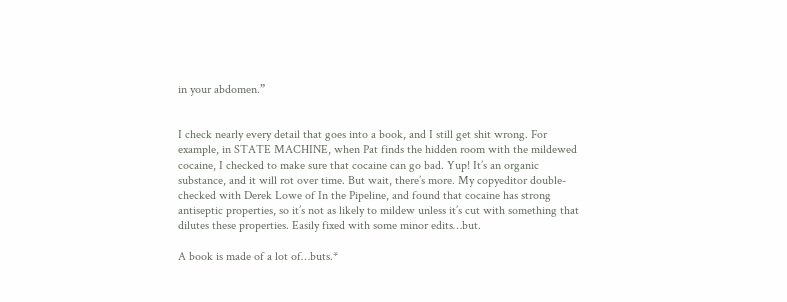in your abdomen.”


I check nearly every detail that goes into a book, and I still get shit wrong. For example, in STATE MACHINE, when Pat finds the hidden room with the mildewed cocaine, I checked to make sure that cocaine can go bad. Yup! It’s an organic substance, and it will rot over time. But wait, there’s more. My copyeditor double-checked with Derek Lowe of In the Pipeline, and found that cocaine has strong antiseptic properties, so it’s not as likely to mildew unless it’s cut with something that dilutes these properties. Easily fixed with some minor edits…but.

A book is made of a lot of…buts.*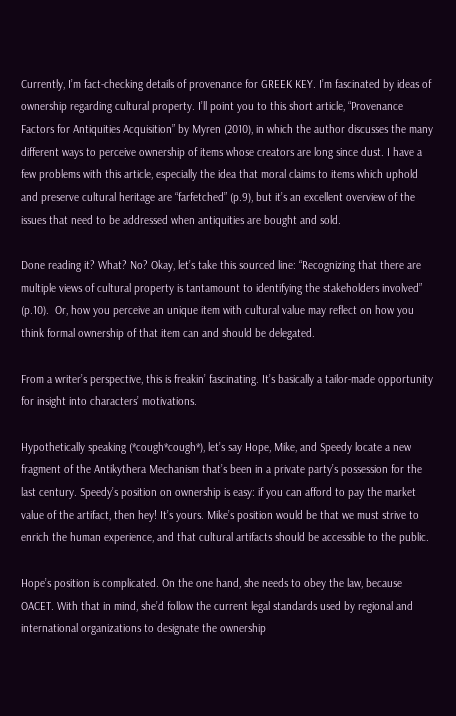Currently, I’m fact-checking details of provenance for GREEK KEY. I’m fascinated by ideas of ownership regarding cultural property. I’ll point you to this short article, “Provenance Factors for Antiquities Acquisition” by Myren (2010), in which the author discusses the many different ways to perceive ownership of items whose creators are long since dust. I have a few problems with this article, especially the idea that moral claims to items which uphold and preserve cultural heritage are “farfetched” (p.9), but it’s an excellent overview of the issues that need to be addressed when antiquities are bought and sold.

Done reading it? What? No? Okay, let’s take this sourced line: “Recognizing that there are multiple views of cultural property is tantamount to identifying the stakeholders involved” (p.10).  Or, how you perceive an unique item with cultural value may reflect on how you think formal ownership of that item can and should be delegated.

From a writer’s perspective, this is freakin’ fascinating. It’s basically a tailor-made opportunity for insight into characters’ motivations.

Hypothetically speaking (*cough*cough*), let’s say Hope, Mike, and Speedy locate a new fragment of the Antikythera Mechanism that’s been in a private party’s possession for the last century. Speedy’s position on ownership is easy: if you can afford to pay the market value of the artifact, then hey! It’s yours. Mike’s position would be that we must strive to enrich the human experience, and that cultural artifacts should be accessible to the public.

Hope’s position is complicated. On the one hand, she needs to obey the law, because OACET. With that in mind, she’d follow the current legal standards used by regional and international organizations to designate the ownership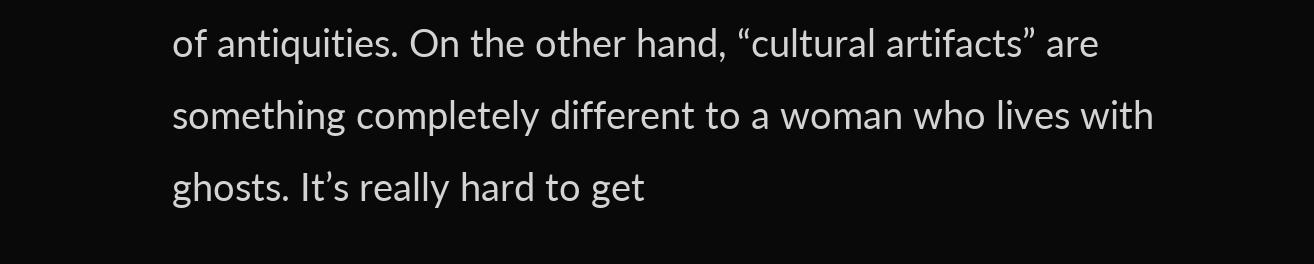of antiquities. On the other hand, “cultural artifacts” are something completely different to a woman who lives with ghosts. It’s really hard to get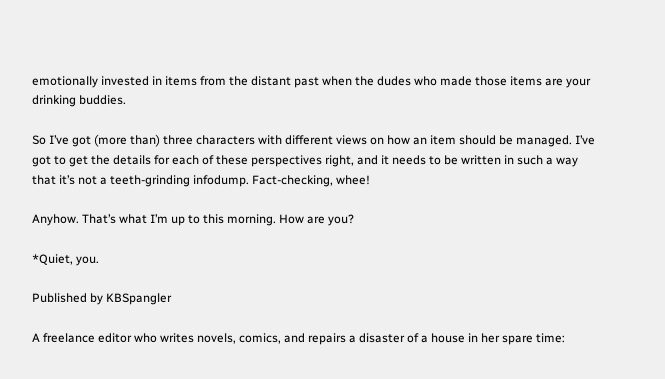emotionally invested in items from the distant past when the dudes who made those items are your drinking buddies.

So I’ve got (more than) three characters with different views on how an item should be managed. I’ve got to get the details for each of these perspectives right, and it needs to be written in such a way that it’s not a teeth-grinding infodump. Fact-checking, whee!

Anyhow. That’s what I’m up to this morning. How are you?

*Quiet, you.

Published by KBSpangler

A freelance editor who writes novels, comics, and repairs a disaster of a house in her spare time: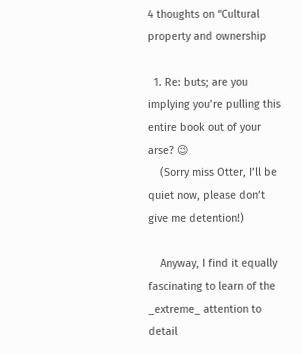4 thoughts on “Cultural property and ownership

  1. Re: buts; are you implying you’re pulling this entire book out of your arse? 😉
    (Sorry miss Otter, I’ll be quiet now, please don’t give me detention!)

    Anyway, I find it equally fascinating to learn of the _extreme_ attention to detail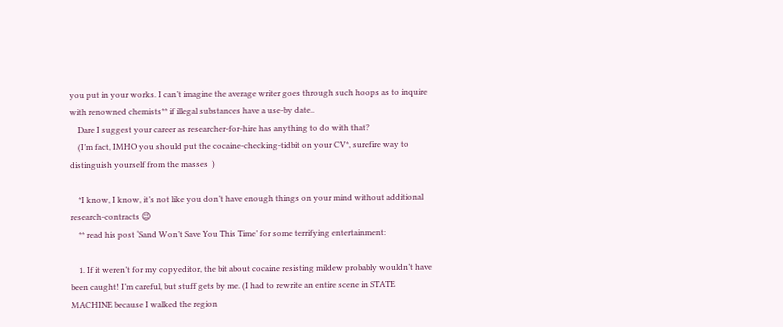you put in your works. I can’t imagine the average writer goes through such hoops as to inquire with renowned chemists** if illegal substances have a use-by date..
    Dare I suggest your career as researcher-for-hire has anything to do with that?
    (I’m fact, IMHO you should put the cocaine-checking-tidbit on your CV*, surefire way to distinguish yourself from the masses  )

    *I know, I know, it’s not like you don’t have enough things on your mind without additional research-contracts 😉
    ** read his post ‘Sand Won’t Save You This Time’ for some terrifying entertainment:

    1. If it weren’t for my copyeditor, the bit about cocaine resisting mildew probably wouldn’t have been caught! I’m careful, but stuff gets by me. (I had to rewrite an entire scene in STATE MACHINE because I walked the region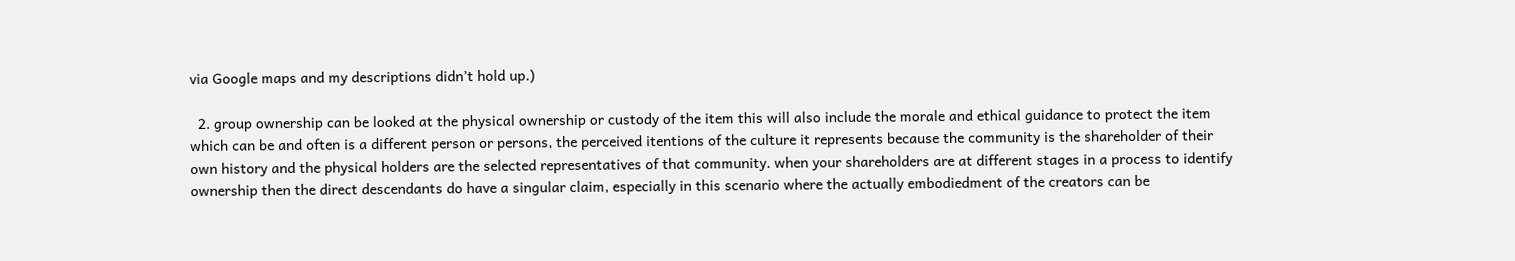via Google maps and my descriptions didn’t hold up.)

  2. group ownership can be looked at the physical ownership or custody of the item this will also include the morale and ethical guidance to protect the item which can be and often is a different person or persons, the perceived itentions of the culture it represents because the community is the shareholder of their own history and the physical holders are the selected representatives of that community. when your shareholders are at different stages in a process to identify ownership then the direct descendants do have a singular claim, especially in this scenario where the actually embodiedment of the creators can be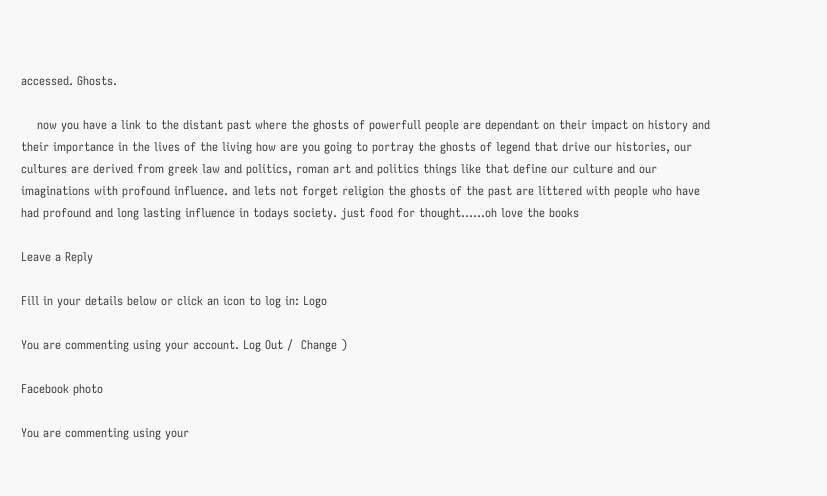accessed. Ghosts.

    now you have a link to the distant past where the ghosts of powerfull people are dependant on their impact on history and their importance in the lives of the living how are you going to portray the ghosts of legend that drive our histories, our cultures are derived from greek law and politics, roman art and politics things like that define our culture and our imaginations with profound influence. and lets not forget religion the ghosts of the past are littered with people who have had profound and long lasting influence in todays society. just food for thought……oh love the books

Leave a Reply

Fill in your details below or click an icon to log in: Logo

You are commenting using your account. Log Out /  Change )

Facebook photo

You are commenting using your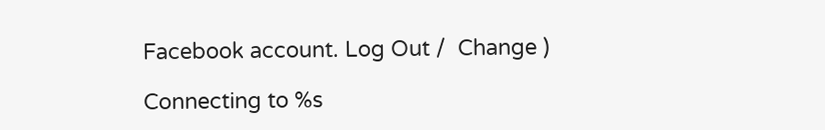Facebook account. Log Out /  Change )

Connecting to %s